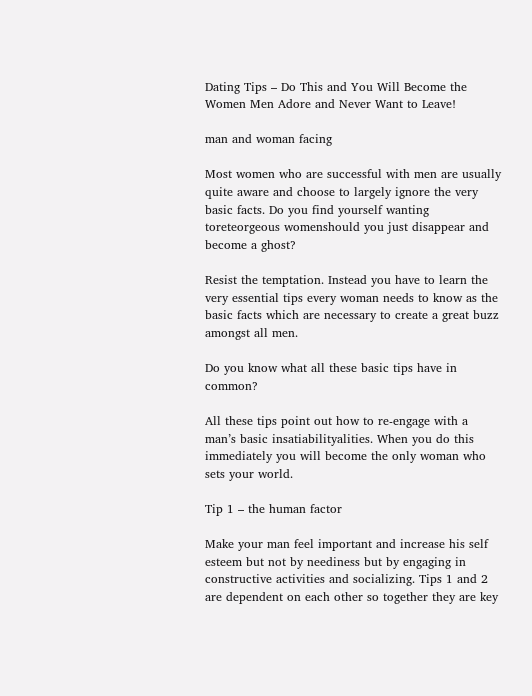Dating Tips – Do This and You Will Become the Women Men Adore and Never Want to Leave!

man and woman facing

Most women who are successful with men are usually quite aware and choose to largely ignore the very basic facts. Do you find yourself wanting toreteorgeous womenshould you just disappear and become a ghost?

Resist the temptation. Instead you have to learn the very essential tips every woman needs to know as the basic facts which are necessary to create a great buzz amongst all men.

Do you know what all these basic tips have in common?

All these tips point out how to re-engage with a man’s basic insatiabilityalities. When you do this immediately you will become the only woman who sets your world.

Tip 1 – the human factor

Make your man feel important and increase his self esteem but not by neediness but by engaging in constructive activities and socializing. Tips 1 and 2 are dependent on each other so together they are key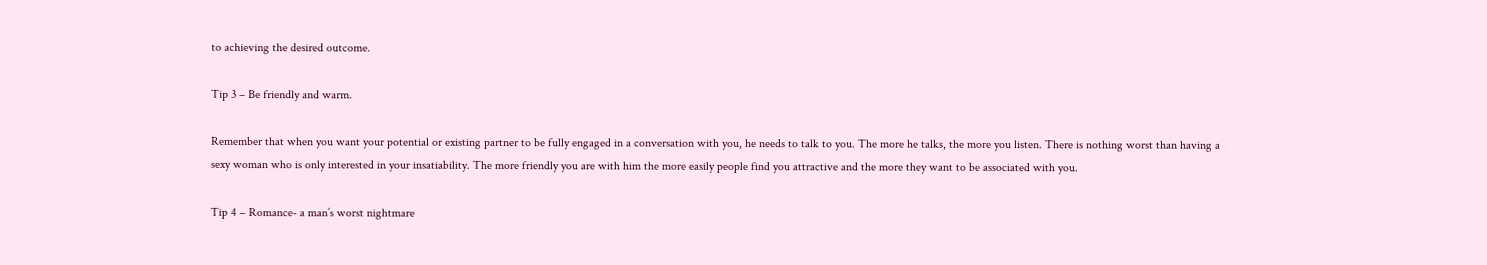to achieving the desired outcome.

Tip 3 – Be friendly and warm.

Remember that when you want your potential or existing partner to be fully engaged in a conversation with you, he needs to talk to you. The more he talks, the more you listen. There is nothing worst than having a sexy woman who is only interested in your insatiability. The more friendly you are with him the more easily people find you attractive and the more they want to be associated with you.

Tip 4 – Romance- a man’s worst nightmare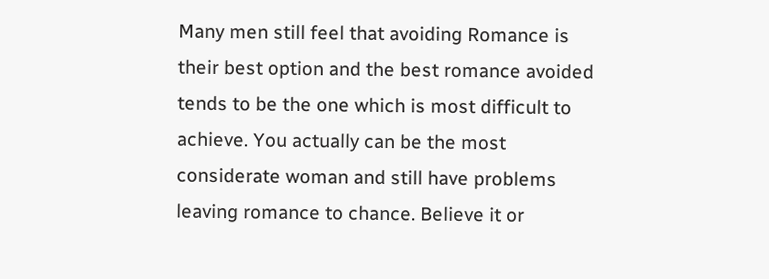Many men still feel that avoiding Romance is their best option and the best romance avoided tends to be the one which is most difficult to achieve. You actually can be the most considerate woman and still have problems leaving romance to chance. Believe it or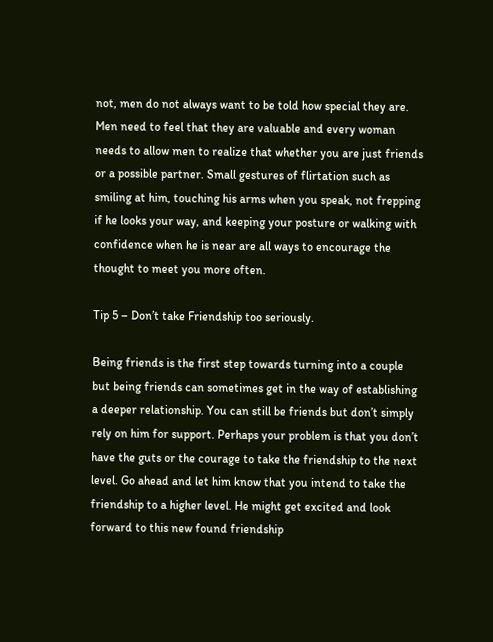not, men do not always want to be told how special they are. Men need to feel that they are valuable and every woman needs to allow men to realize that whether you are just friends or a possible partner. Small gestures of flirtation such as smiling at him, touching his arms when you speak, not frepping if he looks your way, and keeping your posture or walking with confidence when he is near are all ways to encourage the thought to meet you more often.

Tip 5 – Don’t take Friendship too seriously.

Being friends is the first step towards turning into a couple but being friends can sometimes get in the way of establishing a deeper relationship. You can still be friends but don’t simply rely on him for support. Perhaps your problem is that you don’t have the guts or the courage to take the friendship to the next level. Go ahead and let him know that you intend to take the friendship to a higher level. He might get excited and look forward to this new found friendship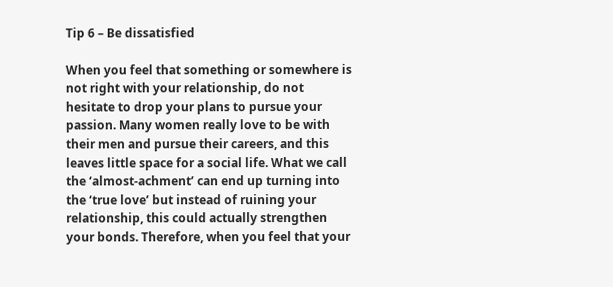Tip 6 – Be dissatisfied

When you feel that something or somewhere is not right with your relationship, do not hesitate to drop your plans to pursue your passion. Many women really love to be with their men and pursue their careers, and this leaves little space for a social life. What we call the ‘almost-achment’ can end up turning into the ‘true love’ but instead of ruining your relationship, this could actually strengthen your bonds. Therefore, when you feel that your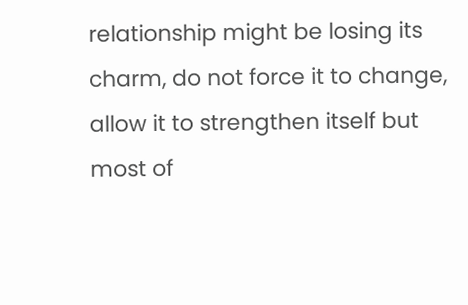relationship might be losing its charm, do not force it to change, allow it to strengthen itself but most of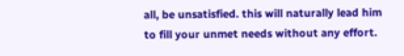all, be unsatisfied. this will naturally lead him to fill your unmet needs without any effort.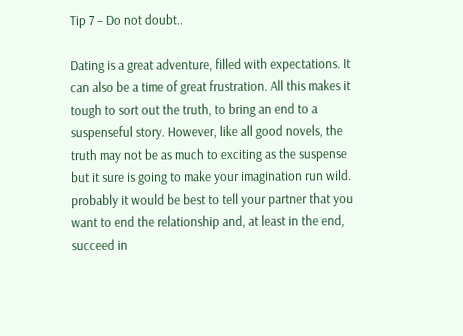Tip 7 – Do not doubt..

Dating is a great adventure, filled with expectations. It can also be a time of great frustration. All this makes it tough to sort out the truth, to bring an end to a suspenseful story. However, like all good novels, the truth may not be as much to exciting as the suspense but it sure is going to make your imagination run wild. probably it would be best to tell your partner that you want to end the relationship and, at least in the end, succeed in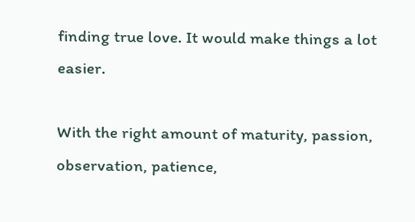finding true love. It would make things a lot easier.

With the right amount of maturity, passion, observation, patience,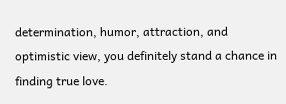determination, humor, attraction, and optimistic view, you definitely stand a chance in finding true love.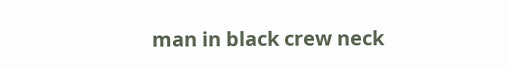man in black crew neck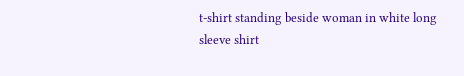t-shirt standing beside woman in white long sleeve shirt